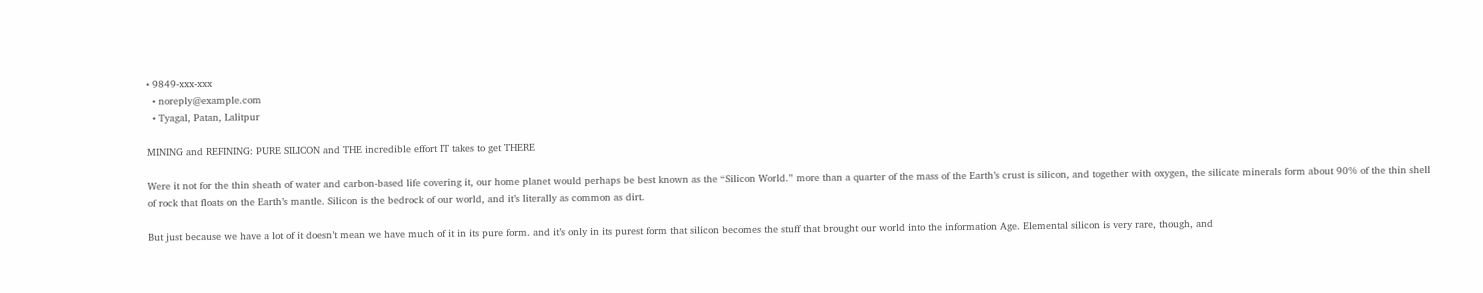• 9849-xxx-xxx
  • noreply@example.com
  • Tyagal, Patan, Lalitpur

MINING and REFINING: PURE SILICON and THE incredible effort IT takes to get THERE

Were it not for the thin sheath of water and carbon-based life covering it, our home planet would perhaps be best known as the “Silicon World.” more than a quarter of the mass of the Earth’s crust is silicon, and together with oxygen, the silicate minerals form about 90% of the thin shell of rock that floats on the Earth’s mantle. Silicon is the bedrock of our world, and it’s literally as common as dirt.

But just because we have a lot of it doesn’t mean we have much of it in its pure form. and it’s only in its purest form that silicon becomes the stuff that brought our world into the information Age. Elemental silicon is very rare, though, and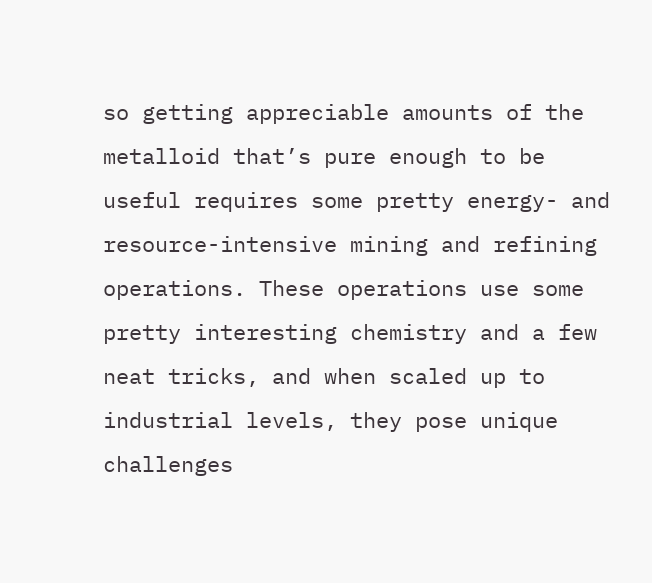so getting appreciable amounts of the metalloid that’s pure enough to be useful requires some pretty energy- and resource-intensive mining and refining operations. These operations use some pretty interesting chemistry and a few neat tricks, and when scaled up to industrial levels, they pose unique challenges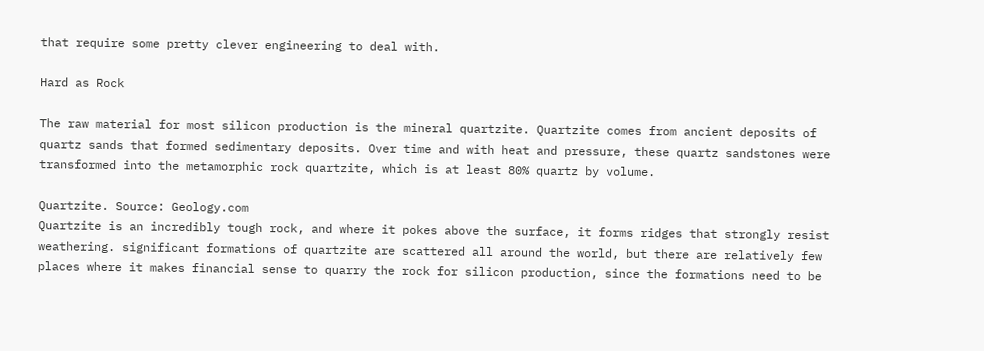that require some pretty clever engineering to deal with.

Hard as Rock

The raw material for most silicon production is the mineral quartzite. Quartzite comes from ancient deposits of quartz sands that formed sedimentary deposits. Over time and with heat and pressure, these quartz sandstones were transformed into the metamorphic rock quartzite, which is at least 80% quartz by volume.

Quartzite. Source: Geology.com
Quartzite is an incredibly tough rock, and where it pokes above the surface, it forms ridges that strongly resist weathering. significant formations of quartzite are scattered all around the world, but there are relatively few places where it makes financial sense to quarry the rock for silicon production, since the formations need to be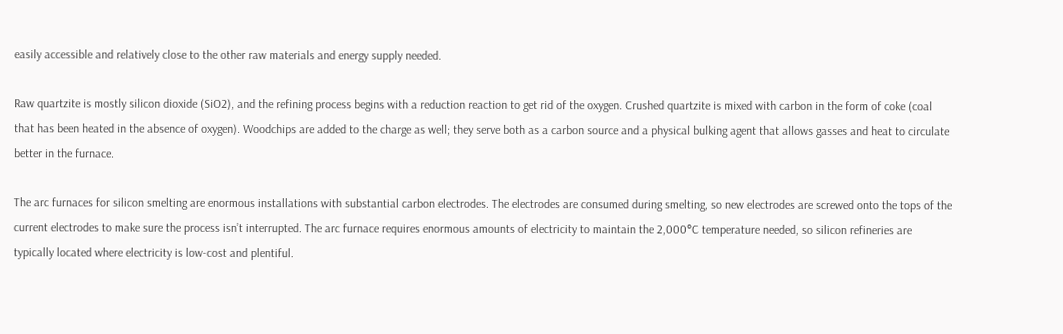easily accessible and relatively close to the other raw materials and energy supply needed.

Raw quartzite is mostly silicon dioxide (SiO2), and the refining process begins with a reduction reaction to get rid of the oxygen. Crushed quartzite is mixed with carbon in the form of coke (coal that has been heated in the absence of oxygen). Woodchips are added to the charge as well; they serve both as a carbon source and a physical bulking agent that allows gasses and heat to circulate better in the furnace.

The arc furnaces for silicon smelting are enormous installations with substantial carbon electrodes. The electrodes are consumed during smelting, so new electrodes are screwed onto the tops of the current electrodes to make sure the process isn’t interrupted. The arc furnace requires enormous amounts of electricity to maintain the 2,000°C temperature needed, so silicon refineries are typically located where electricity is low-cost and plentiful.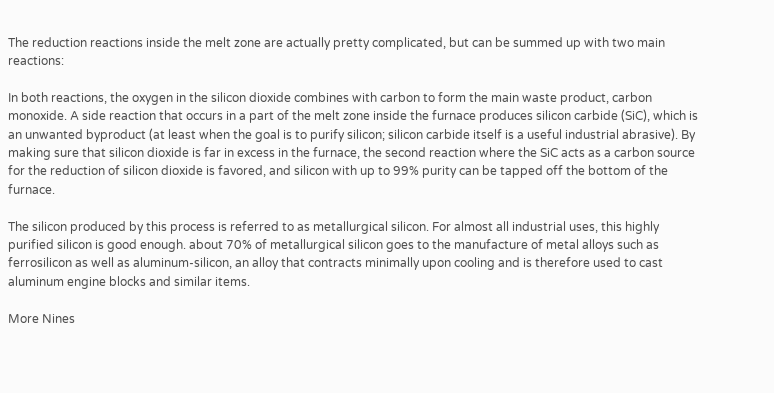The reduction reactions inside the melt zone are actually pretty complicated, but can be summed up with two main reactions:

In both reactions, the oxygen in the silicon dioxide combines with carbon to form the main waste product, carbon monoxide. A side reaction that occurs in a part of the melt zone inside the furnace produces silicon carbide (SiC), which is an unwanted byproduct (at least when the goal is to purify silicon; silicon carbide itself is a useful industrial abrasive). By making sure that silicon dioxide is far in excess in the furnace, the second reaction where the SiC acts as a carbon source for the reduction of silicon dioxide is favored, and silicon with up to 99% purity can be tapped off the bottom of the furnace.

The silicon produced by this process is referred to as metallurgical silicon. For almost all industrial uses, this highly purified silicon is good enough. about 70% of metallurgical silicon goes to the manufacture of metal alloys such as ferrosilicon as well as aluminum-silicon, an alloy that contracts minimally upon cooling and is therefore used to cast aluminum engine blocks and similar items.

More Nines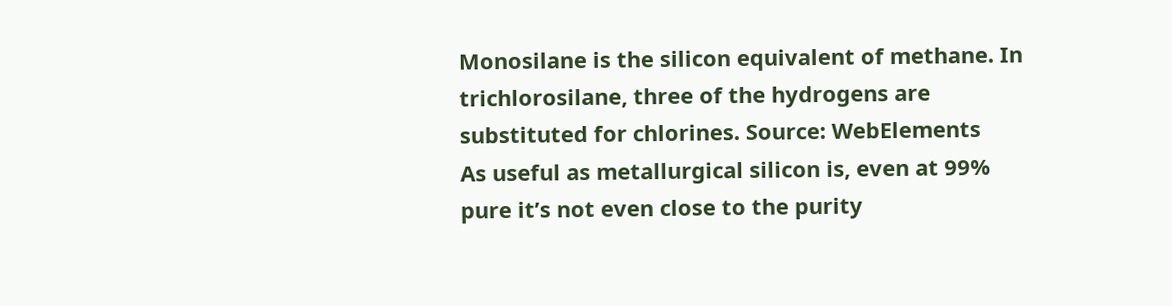Monosilane is the silicon equivalent of methane. In trichlorosilane, three of the hydrogens are substituted for chlorines. Source: WebElements
As useful as metallurgical silicon is, even at 99% pure it’s not even close to the purity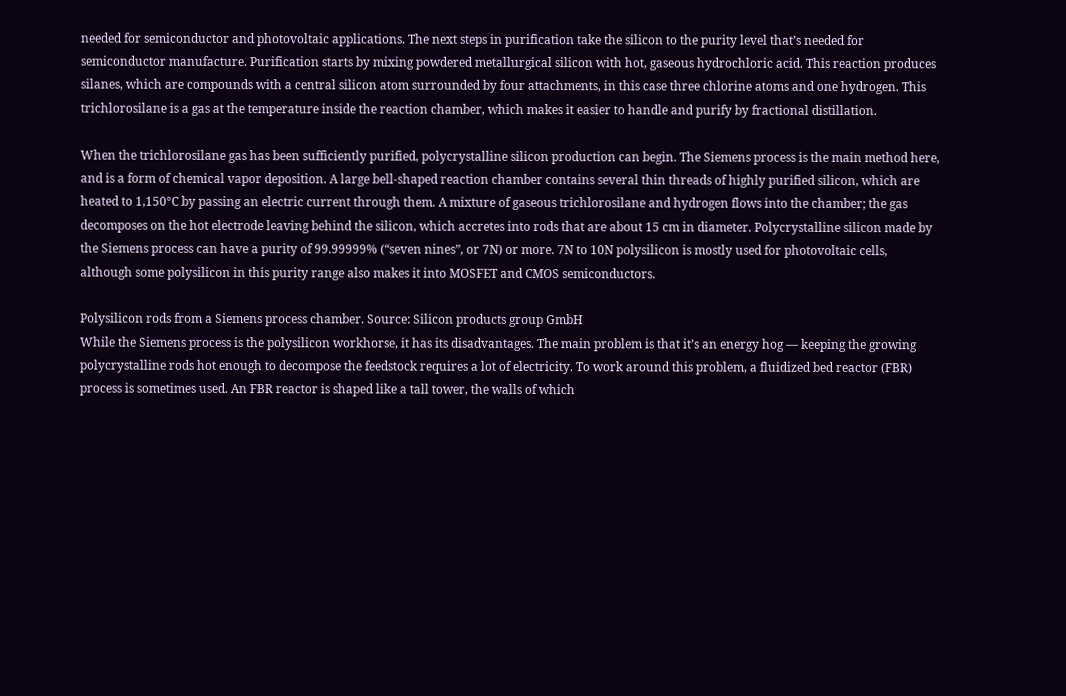needed for semiconductor and photovoltaic applications. The next steps in purification take the silicon to the purity level that’s needed for semiconductor manufacture. Purification starts by mixing powdered metallurgical silicon with hot, gaseous hydrochloric acid. This reaction produces silanes, which are compounds with a central silicon atom surrounded by four attachments, in this case three chlorine atoms and one hydrogen. This trichlorosilane is a gas at the temperature inside the reaction chamber, which makes it easier to handle and purify by fractional distillation.

When the trichlorosilane gas has been sufficiently purified, polycrystalline silicon production can begin. The Siemens process is the main method here, and is a form of chemical vapor deposition. A large bell-shaped reaction chamber contains several thin threads of highly purified silicon, which are heated to 1,150°C by passing an electric current through them. A mixture of gaseous trichlorosilane and hydrogen flows into the chamber; the gas decomposes on the hot electrode leaving behind the silicon, which accretes into rods that are about 15 cm in diameter. Polycrystalline silicon made by the Siemens process can have a purity of 99.99999% (“seven nines”, or 7N) or more. 7N to 10N polysilicon is mostly used for photovoltaic cells, although some polysilicon in this purity range also makes it into MOSFET and CMOS semiconductors.

Polysilicon rods from a Siemens process chamber. Source: Silicon products group GmbH
While the Siemens process is the polysilicon workhorse, it has its disadvantages. The main problem is that it’s an energy hog — keeping the growing polycrystalline rods hot enough to decompose the feedstock requires a lot of electricity. To work around this problem, a fluidized bed reactor (FBR) process is sometimes used. An FBR reactor is shaped like a tall tower, the walls of which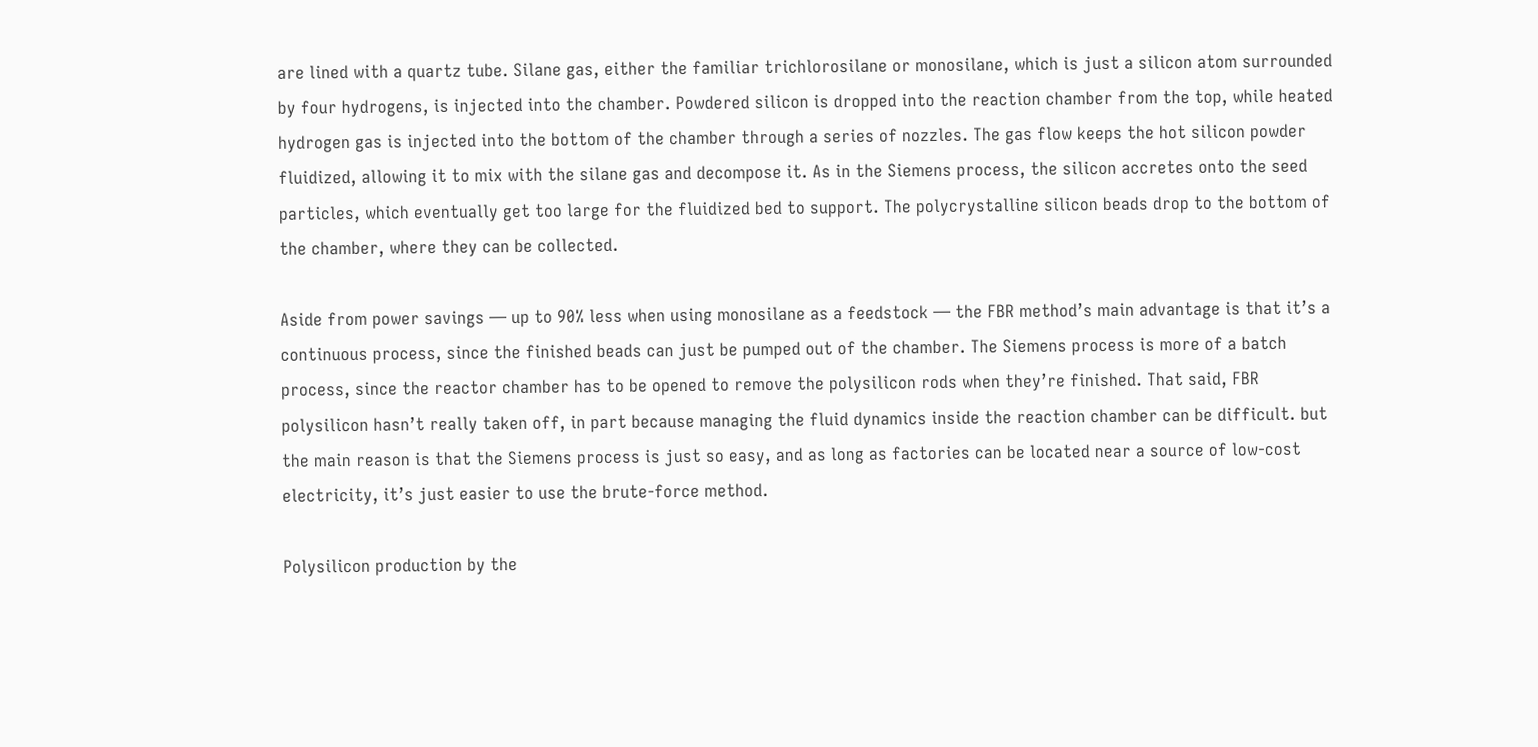are lined with a quartz tube. Silane gas, either the familiar trichlorosilane or monosilane, which is just a silicon atom surrounded by four hydrogens, is injected into the chamber. Powdered silicon is dropped into the reaction chamber from the top, while heated hydrogen gas is injected into the bottom of the chamber through a series of nozzles. The gas flow keeps the hot silicon powder fluidized, allowing it to mix with the silane gas and decompose it. As in the Siemens process, the silicon accretes onto the seed particles, which eventually get too large for the fluidized bed to support. The polycrystalline silicon beads drop to the bottom of the chamber, where they can be collected.

Aside from power savings — up to 90% less when using monosilane as a feedstock — the FBR method’s main advantage is that it’s a continuous process, since the finished beads can just be pumped out of the chamber. The Siemens process is more of a batch process, since the reactor chamber has to be opened to remove the polysilicon rods when they’re finished. That said, FBR polysilicon hasn’t really taken off, in part because managing the fluid dynamics inside the reaction chamber can be difficult. but the main reason is that the Siemens process is just so easy, and as long as factories can be located near a source of low-cost electricity, it’s just easier to use the brute-force method.

Polysilicon production by the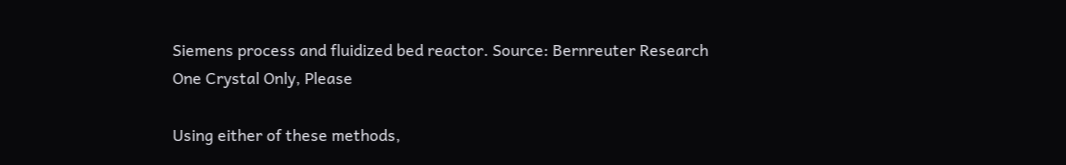Siemens process and fluidized bed reactor. Source: Bernreuter Research
One Crystal Only, Please

Using either of these methods,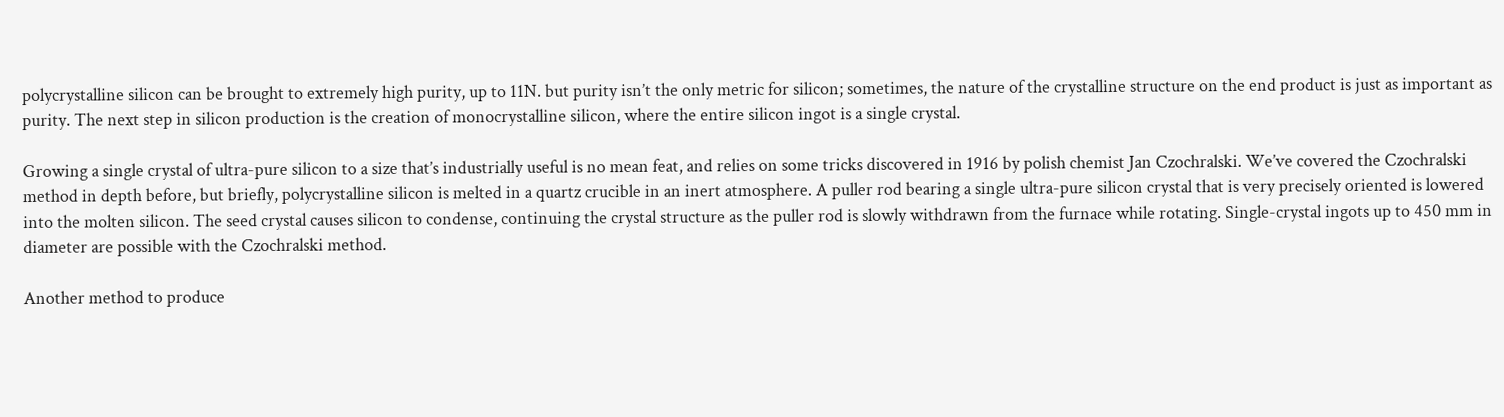polycrystalline silicon can be brought to extremely high purity, up to 11N. but purity isn’t the only metric for silicon; sometimes, the nature of the crystalline structure on the end product is just as important as purity. The next step in silicon production is the creation of monocrystalline silicon, where the entire silicon ingot is a single crystal.

Growing a single crystal of ultra-pure silicon to a size that’s industrially useful is no mean feat, and relies on some tricks discovered in 1916 by polish chemist Jan Czochralski. We’ve covered the Czochralski method in depth before, but briefly, polycrystalline silicon is melted in a quartz crucible in an inert atmosphere. A puller rod bearing a single ultra-pure silicon crystal that is very precisely oriented is lowered into the molten silicon. The seed crystal causes silicon to condense, continuing the crystal structure as the puller rod is slowly withdrawn from the furnace while rotating. Single-crystal ingots up to 450 mm in diameter are possible with the Czochralski method.

Another method to produce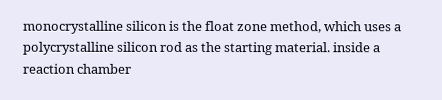monocrystalline silicon is the float zone method, which uses a polycrystalline silicon rod as the starting material. inside a reaction chamber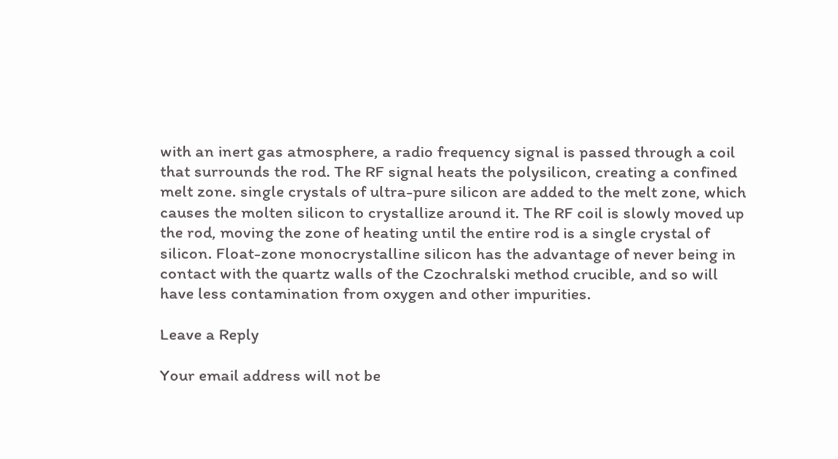with an inert gas atmosphere, a radio frequency signal is passed through a coil that surrounds the rod. The RF signal heats the polysilicon, creating a confined melt zone. single crystals of ultra-pure silicon are added to the melt zone, which causes the molten silicon to crystallize around it. The RF coil is slowly moved up the rod, moving the zone of heating until the entire rod is a single crystal of silicon. Float-zone monocrystalline silicon has the advantage of never being in contact with the quartz walls of the Czochralski method crucible, and so will have less contamination from oxygen and other impurities.

Leave a Reply

Your email address will not be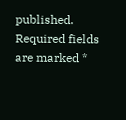published. Required fields are marked *